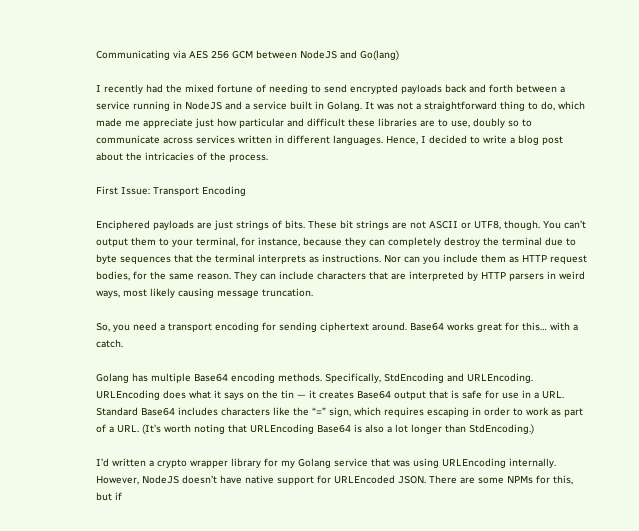Communicating via AES 256 GCM between NodeJS and Go(lang)

I recently had the mixed fortune of needing to send encrypted payloads back and forth between a service running in NodeJS and a service built in Golang. It was not a straightforward thing to do, which made me appreciate just how particular and difficult these libraries are to use, doubly so to communicate across services written in different languages. Hence, I decided to write a blog post about the intricacies of the process.

First Issue: Transport Encoding

Enciphered payloads are just strings of bits. These bit strings are not ASCII or UTF8, though. You can’t output them to your terminal, for instance, because they can completely destroy the terminal due to byte sequences that the terminal interprets as instructions. Nor can you include them as HTTP request bodies, for the same reason. They can include characters that are interpreted by HTTP parsers in weird ways, most likely causing message truncation.

So, you need a transport encoding for sending ciphertext around. Base64 works great for this… with a catch.

Golang has multiple Base64 encoding methods. Specifically, StdEncoding and URLEncoding. URLEncoding does what it says on the tin — it creates Base64 output that is safe for use in a URL. Standard Base64 includes characters like the “=” sign, which requires escaping in order to work as part of a URL. (It’s worth noting that URLEncoding Base64 is also a lot longer than StdEncoding.)

I’d written a crypto wrapper library for my Golang service that was using URLEncoding internally. However, NodeJS doesn’t have native support for URLEncoded JSON. There are some NPMs for this, but if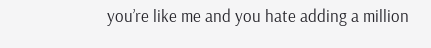you’re like me and you hate adding a million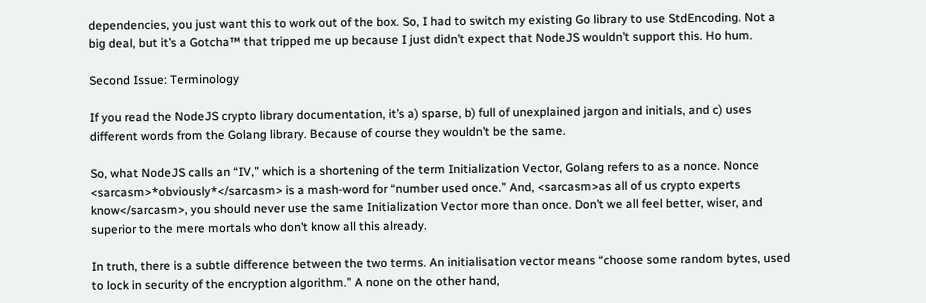dependencies, you just want this to work out of the box. So, I had to switch my existing Go library to use StdEncoding. Not a big deal, but it’s a Gotcha™ that tripped me up because I just didn’t expect that NodeJS wouldn’t support this. Ho hum.

Second Issue: Terminology

If you read the NodeJS crypto library documentation, it’s a) sparse, b) full of unexplained jargon and initials, and c) uses different words from the Golang library. Because of course they wouldn’t be the same.

So, what NodeJS calls an “IV,” which is a shortening of the term Initialization Vector, Golang refers to as a nonce. Nonce <sarcasm>*obviously*</sarcasm> is a mash-word for “number used once.” And, <sarcasm>as all of us crypto experts know</sarcasm>, you should never use the same Initialization Vector more than once. Don’t we all feel better, wiser, and superior to the mere mortals who don’t know all this already.

In truth, there is a subtle difference between the two terms. An initialisation vector means “choose some random bytes, used to lock in security of the encryption algorithm.” A none on the other hand,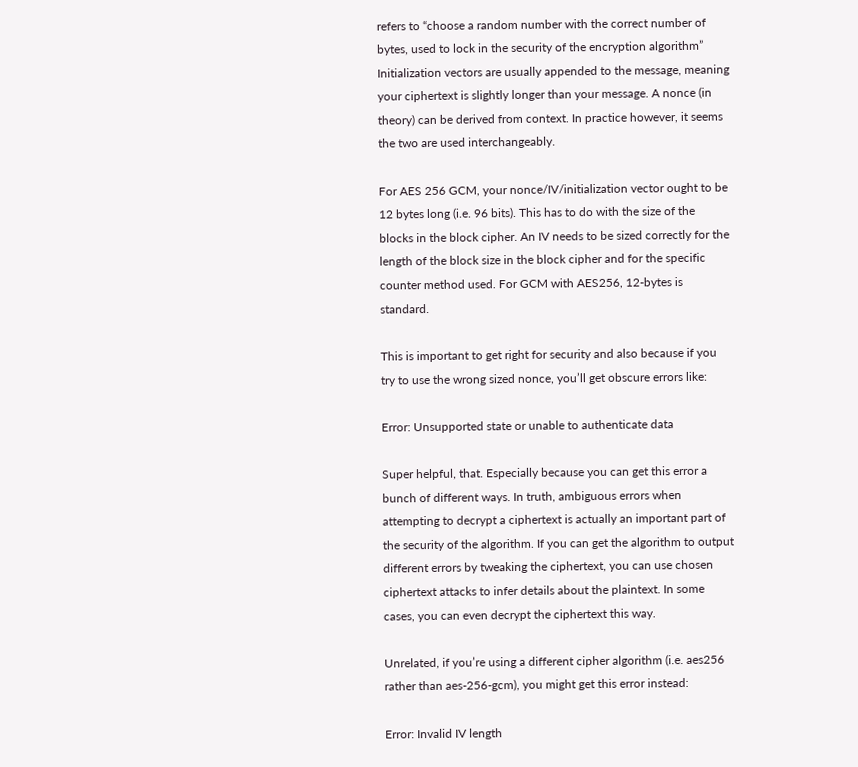refers to “choose a random number with the correct number of bytes, used to lock in the security of the encryption algorithm” Initialization vectors are usually appended to the message, meaning your ciphertext is slightly longer than your message. A nonce (in theory) can be derived from context. In practice however, it seems the two are used interchangeably.

For AES 256 GCM, your nonce/IV/initialization vector ought to be 12 bytes long (i.e. 96 bits). This has to do with the size of the blocks in the block cipher. An IV needs to be sized correctly for the length of the block size in the block cipher and for the specific counter method used. For GCM with AES256, 12-bytes is standard.

This is important to get right for security and also because if you try to use the wrong sized nonce, you’ll get obscure errors like:

Error: Unsupported state or unable to authenticate data

Super helpful, that. Especially because you can get this error a bunch of different ways. In truth, ambiguous errors when attempting to decrypt a ciphertext is actually an important part of the security of the algorithm. If you can get the algorithm to output different errors by tweaking the ciphertext, you can use chosen ciphertext attacks to infer details about the plaintext. In some cases, you can even decrypt the ciphertext this way.

Unrelated, if you’re using a different cipher algorithm (i.e. aes256 rather than aes-256-gcm), you might get this error instead:

Error: Invalid IV length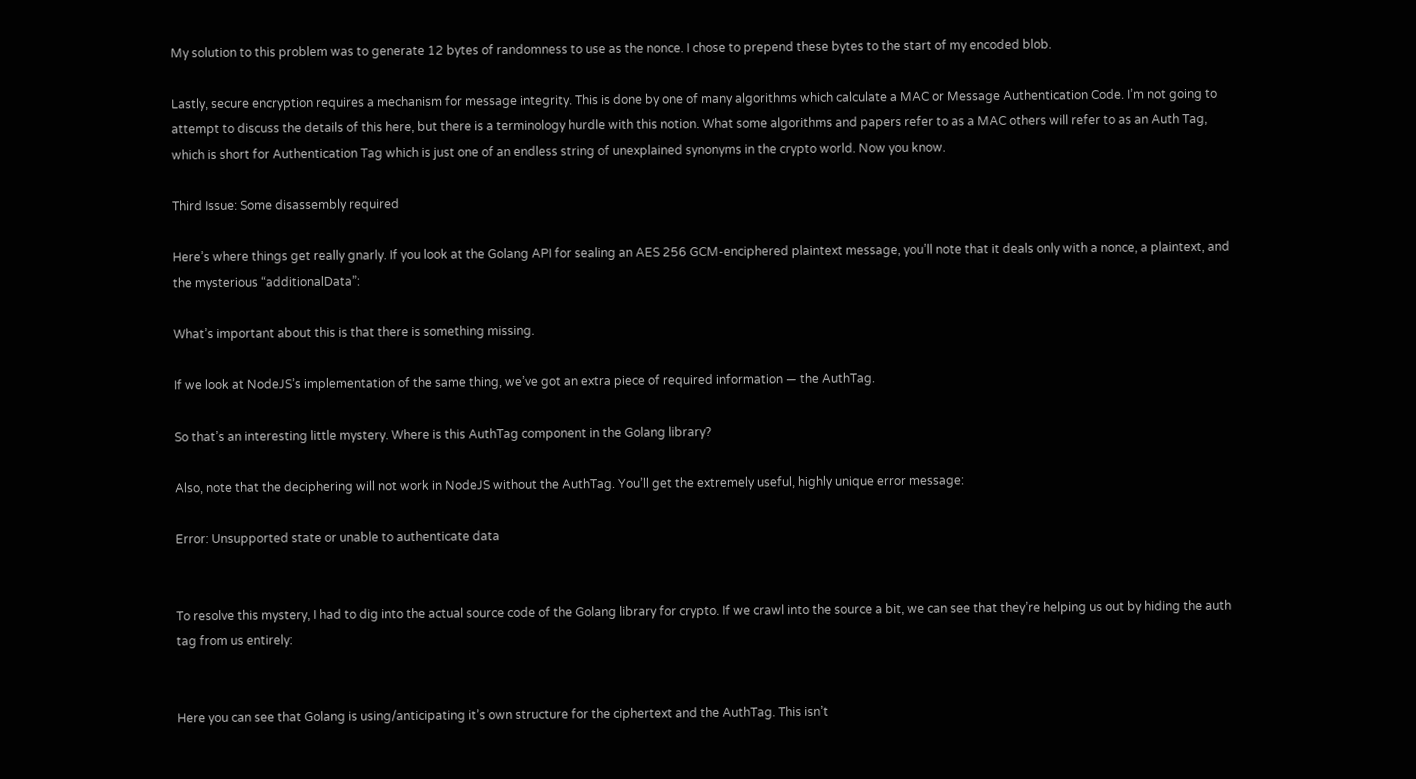My solution to this problem was to generate 12 bytes of randomness to use as the nonce. I chose to prepend these bytes to the start of my encoded blob.

Lastly, secure encryption requires a mechanism for message integrity. This is done by one of many algorithms which calculate a MAC or Message Authentication Code. I’m not going to attempt to discuss the details of this here, but there is a terminology hurdle with this notion. What some algorithms and papers refer to as a MAC others will refer to as an Auth Tag, which is short for Authentication Tag which is just one of an endless string of unexplained synonyms in the crypto world. Now you know.

Third Issue: Some disassembly required

Here’s where things get really gnarly. If you look at the Golang API for sealing an AES 256 GCM-enciphered plaintext message, you’ll note that it deals only with a nonce, a plaintext, and the mysterious “additionalData”:

What’s important about this is that there is something missing.

If we look at NodeJS’s implementation of the same thing, we’ve got an extra piece of required information — the AuthTag.

So that’s an interesting little mystery. Where is this AuthTag component in the Golang library?

Also, note that the deciphering will not work in NodeJS without the AuthTag. You’ll get the extremely useful, highly unique error message:

Error: Unsupported state or unable to authenticate data


To resolve this mystery, I had to dig into the actual source code of the Golang library for crypto. If we crawl into the source a bit, we can see that they’re helping us out by hiding the auth tag from us entirely:


Here you can see that Golang is using/anticipating it’s own structure for the ciphertext and the AuthTag. This isn’t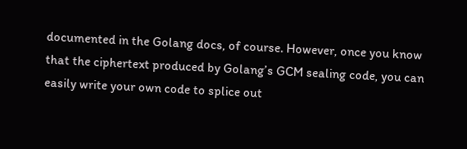documented in the Golang docs, of course. However, once you know that the ciphertext produced by Golang’s GCM sealing code, you can easily write your own code to splice out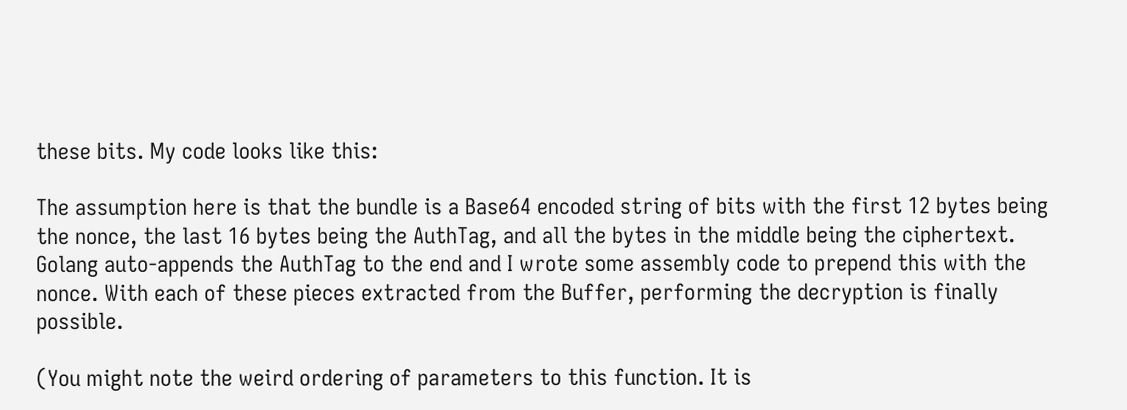these bits. My code looks like this:

The assumption here is that the bundle is a Base64 encoded string of bits with the first 12 bytes being the nonce, the last 16 bytes being the AuthTag, and all the bytes in the middle being the ciphertext. Golang auto-appends the AuthTag to the end and I wrote some assembly code to prepend this with the nonce. With each of these pieces extracted from the Buffer, performing the decryption is finally possible.

(You might note the weird ordering of parameters to this function. It is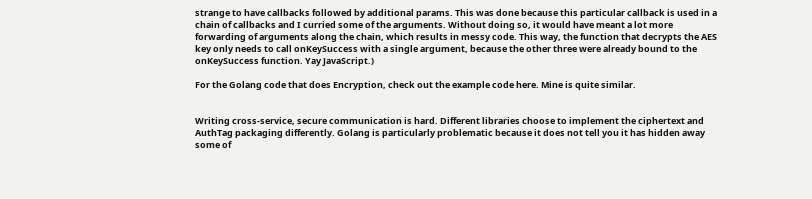strange to have callbacks followed by additional params. This was done because this particular callback is used in a chain of callbacks and I curried some of the arguments. Without doing so, it would have meant a lot more forwarding of arguments along the chain, which results in messy code. This way, the function that decrypts the AES key only needs to call onKeySuccess with a single argument, because the other three were already bound to the onKeySuccess function. Yay JavaScript.)

For the Golang code that does Encryption, check out the example code here. Mine is quite similar.


Writing cross-service, secure communication is hard. Different libraries choose to implement the ciphertext and AuthTag packaging differently. Golang is particularly problematic because it does not tell you it has hidden away some of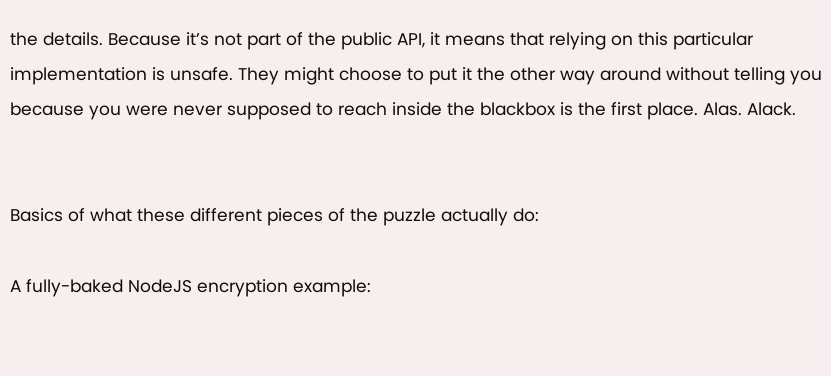the details. Because it’s not part of the public API, it means that relying on this particular implementation is unsafe. They might choose to put it the other way around without telling you because you were never supposed to reach inside the blackbox is the first place. Alas. Alack.


Basics of what these different pieces of the puzzle actually do:

A fully-baked NodeJS encryption example: